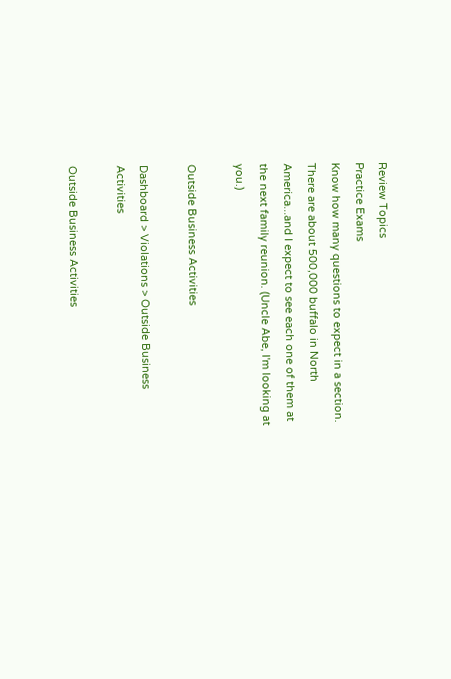Review Topics
Practice Exams
Know how many questions to expect in a section. There are about 500,000 buffalo in North America...and I expect to see each one of them at the next family reunion. (Uncle Abe, I'm looking at you.)

Outside Business Activities

Dashboard > Violations > Outside Business Activities

Outside Business Activities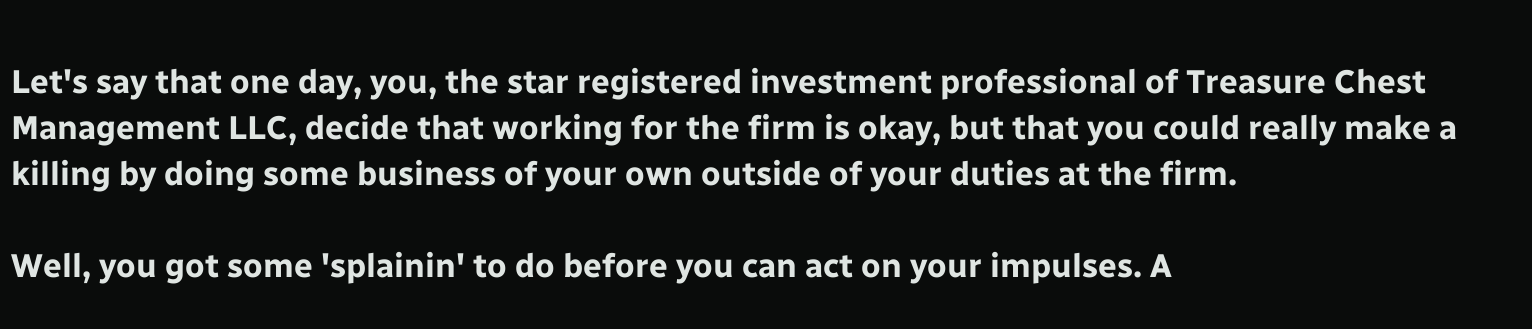Let's say that one day, you, the star registered investment professional of Treasure Chest Management LLC, decide that working for the firm is okay, but that you could really make a killing by doing some business of your own outside of your duties at the firm.

Well, you got some 'splainin' to do before you can act on your impulses. A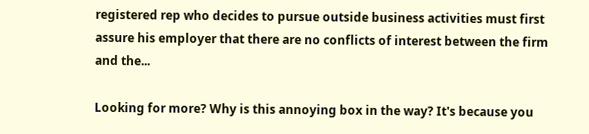registered rep who decides to pursue outside business activities must first assure his employer that there are no conflicts of interest between the firm and the...

Looking for more? Why is this annoying box in the way? It's because you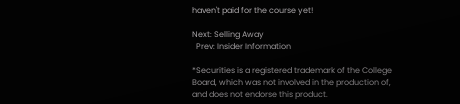haven't paid for the course yet!

Next: Selling Away
  Prev: Insider Information

*Securities is a registered trademark of the College Board, which was not involved in the production of, and does not endorse this product.